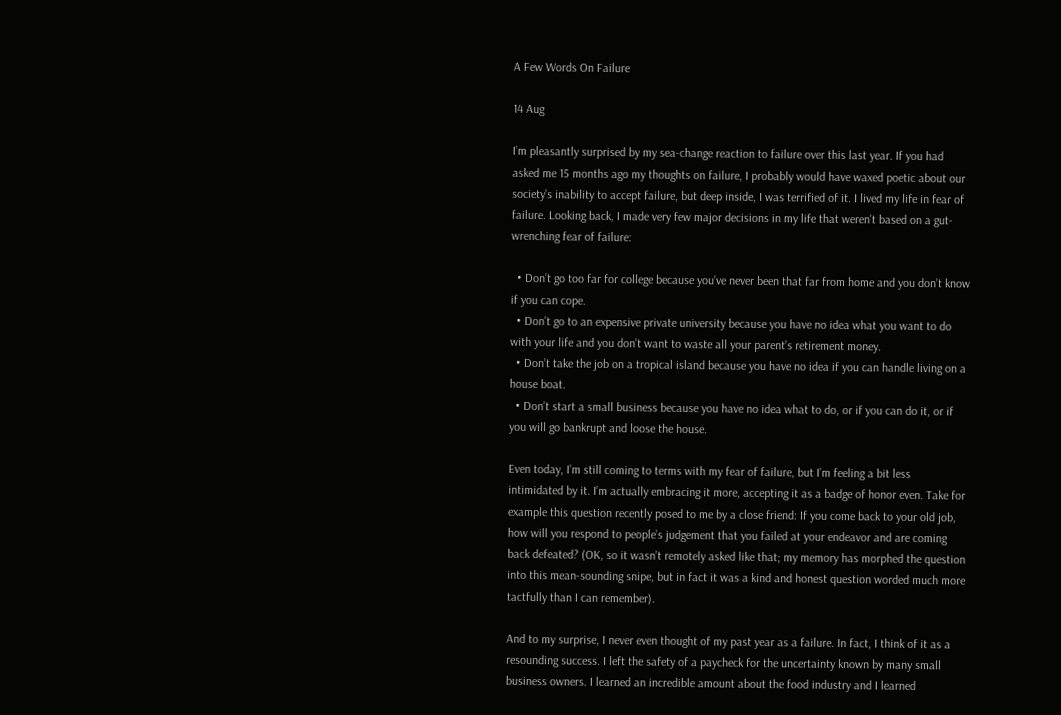A Few Words On Failure

14 Aug

I’m pleasantly surprised by my sea-change reaction to failure over this last year. If you had asked me 15 months ago my thoughts on failure, I probably would have waxed poetic about our society’s inability to accept failure, but deep inside, I was terrified of it. I lived my life in fear of failure. Looking back, I made very few major decisions in my life that weren’t based on a gut-wrenching fear of failure:

  • Don’t go too far for college because you’ve never been that far from home and you don’t know if you can cope.
  • Don’t go to an expensive private university because you have no idea what you want to do with your life and you don’t want to waste all your parent’s retirement money.
  • Don’t take the job on a tropical island because you have no idea if you can handle living on a house boat.
  • Don’t start a small business because you have no idea what to do, or if you can do it, or if you will go bankrupt and loose the house.

Even today, I’m still coming to terms with my fear of failure, but I’m feeling a bit less intimidated by it. I’m actually embracing it more, accepting it as a badge of honor even. Take for example this question recently posed to me by a close friend: If you come back to your old job, how will you respond to people’s judgement that you failed at your endeavor and are coming back defeated? (OK, so it wasn’t remotely asked like that; my memory has morphed the question into this mean-sounding snipe, but in fact it was a kind and honest question worded much more tactfully than I can remember).

And to my surprise, I never even thought of my past year as a failure. In fact, I think of it as a resounding success. I left the safety of a paycheck for the uncertainty known by many small business owners. I learned an incredible amount about the food industry and I learned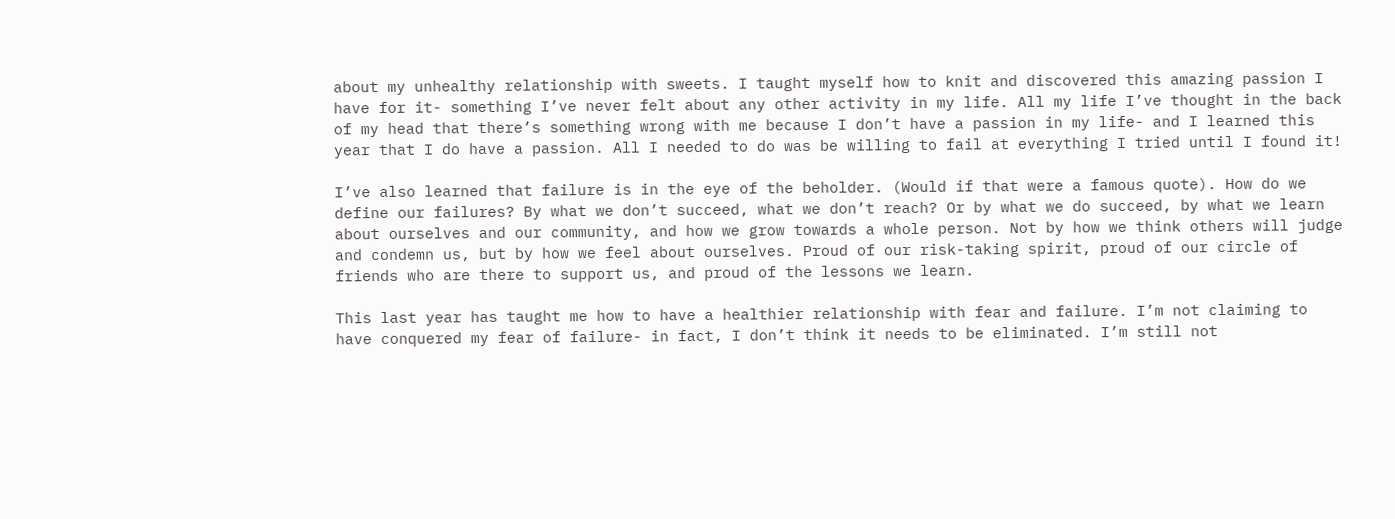about my unhealthy relationship with sweets. I taught myself how to knit and discovered this amazing passion I have for it- something I’ve never felt about any other activity in my life. All my life I’ve thought in the back of my head that there’s something wrong with me because I don’t have a passion in my life- and I learned this year that I do have a passion. All I needed to do was be willing to fail at everything I tried until I found it!

I’ve also learned that failure is in the eye of the beholder. (Would if that were a famous quote). How do we define our failures? By what we don’t succeed, what we don’t reach? Or by what we do succeed, by what we learn about ourselves and our community, and how we grow towards a whole person. Not by how we think others will judge and condemn us, but by how we feel about ourselves. Proud of our risk-taking spirit, proud of our circle of friends who are there to support us, and proud of the lessons we learn.

This last year has taught me how to have a healthier relationship with fear and failure. I’m not claiming to have conquered my fear of failure- in fact, I don’t think it needs to be eliminated. I’m still not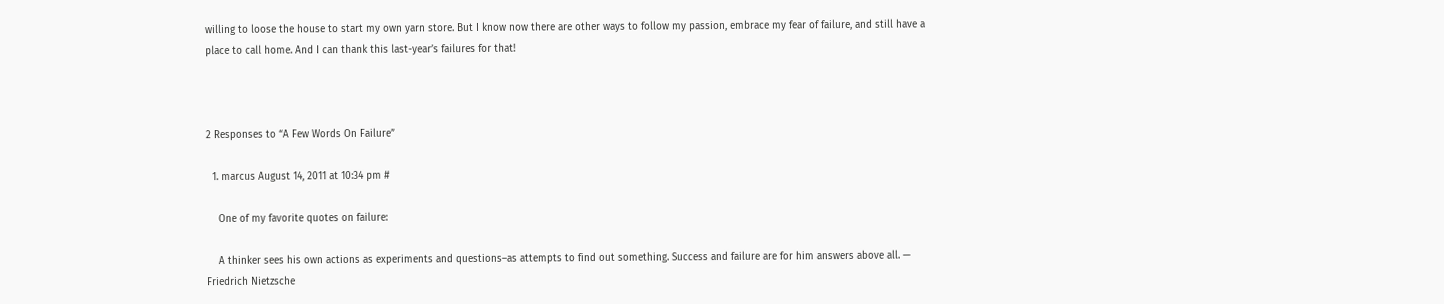willing to loose the house to start my own yarn store. But I know now there are other ways to follow my passion, embrace my fear of failure, and still have a place to call home. And I can thank this last-year’s failures for that!



2 Responses to “A Few Words On Failure”

  1. marcus August 14, 2011 at 10:34 pm #

    One of my favorite quotes on failure:

    A thinker sees his own actions as experiments and questions–as attempts to find out something. Success and failure are for him answers above all. — Friedrich Nietzsche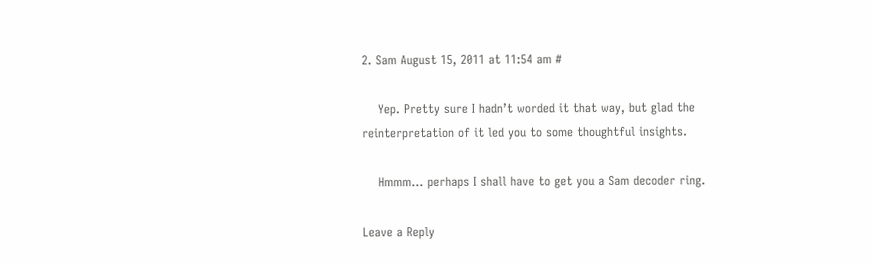2. Sam August 15, 2011 at 11:54 am #

    Yep. Pretty sure I hadn’t worded it that way, but glad the reinterpretation of it led you to some thoughtful insights.

    Hmmm… perhaps I shall have to get you a Sam decoder ring.

Leave a Reply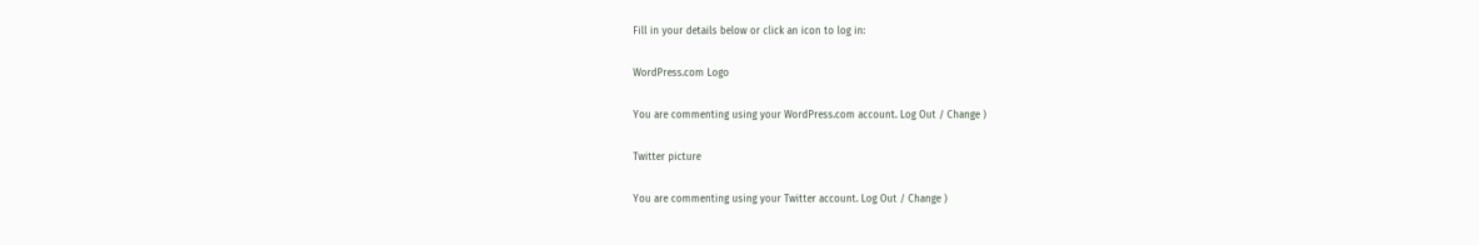Fill in your details below or click an icon to log in:

WordPress.com Logo

You are commenting using your WordPress.com account. Log Out / Change )

Twitter picture

You are commenting using your Twitter account. Log Out / Change )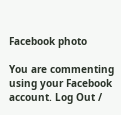Facebook photo

You are commenting using your Facebook account. Log Out /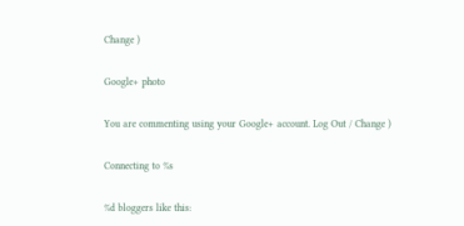Change )

Google+ photo

You are commenting using your Google+ account. Log Out / Change )

Connecting to %s

%d bloggers like this: